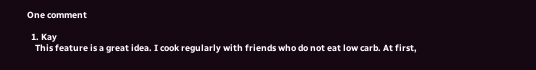One comment

  1. Kay
    This feature is a great idea. I cook regularly with friends who do not eat low carb. At first,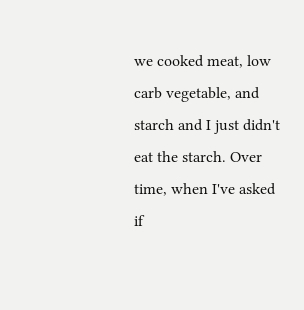we cooked meat, low carb vegetable, and starch and I just didn't eat the starch. Over time, when I've asked if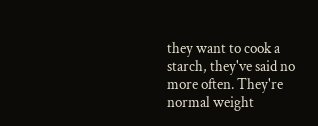they want to cook a starch, they've said no more often. They're normal weight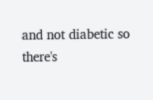and not diabetic so there's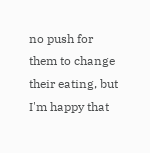no push for them to change their eating, but I'm happy that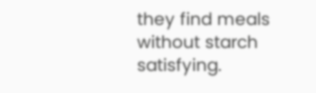they find meals without starch satisfying.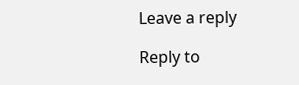Leave a reply

Reply to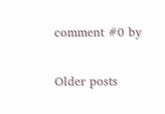comment #0 by

Older posts